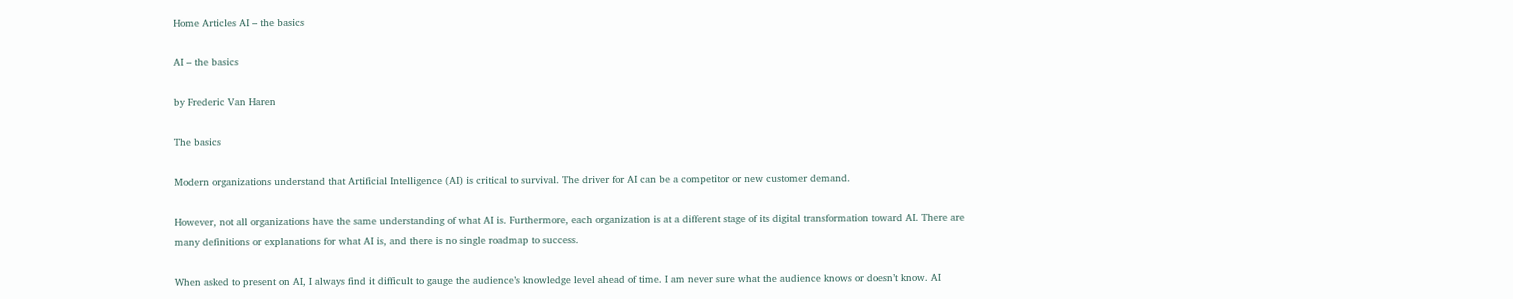Home Articles AI – the basics

AI – the basics

by Frederic Van Haren

The basics

Modern organizations understand that Artificial Intelligence (AI) is critical to survival. The driver for AI can be a competitor or new customer demand.

However, not all organizations have the same understanding of what AI is. Furthermore, each organization is at a different stage of its digital transformation toward AI. There are many definitions or explanations for what AI is, and there is no single roadmap to success.

When asked to present on AI, I always find it difficult to gauge the audience’s knowledge level ahead of time. I am never sure what the audience knows or doesn’t know. AI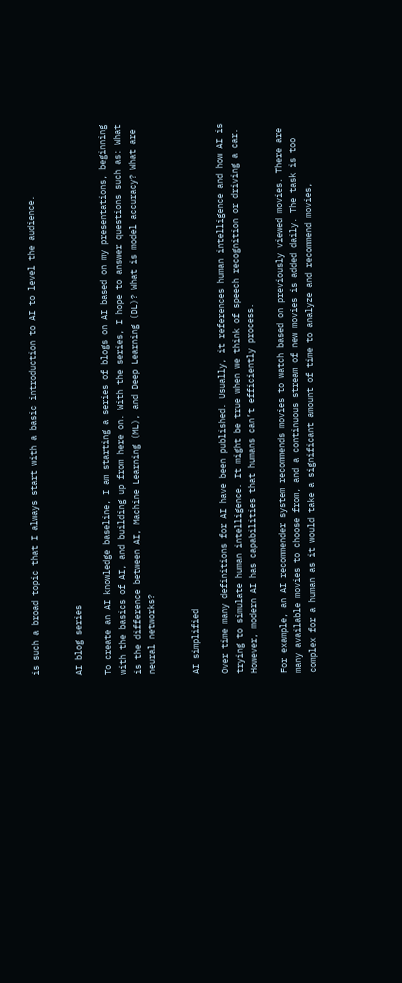is such a broad topic that I always start with a basic introduction to AI to level the audience.


AI blog series

To create an AI knowledge baseline, I am starting a series of blogs on AI based on my presentations, beginning with the basics of AI, and building up from here on. With the series, I hope to answer questions such as: What is the difference between AI, Machine Learning (ML), and Deep Learning (DL)? What is model accuracy? What are neural networks?


AI simplified

Over time many definitions for AI have been published. Usually, it references human intelligence and how AI is trying to simulate human intelligence. It might be true when we think of speech recognition or driving a car. However, modern AI has capabilities that humans can’t efficiently process.

For example, an AI recommender system recommends movies to watch based on previously viewed movies. There are many available movies to choose from, and a continuous stream of new movies is added daily. The task is too complex for a human as it would take a significant amount of time to analyze and recommend movies,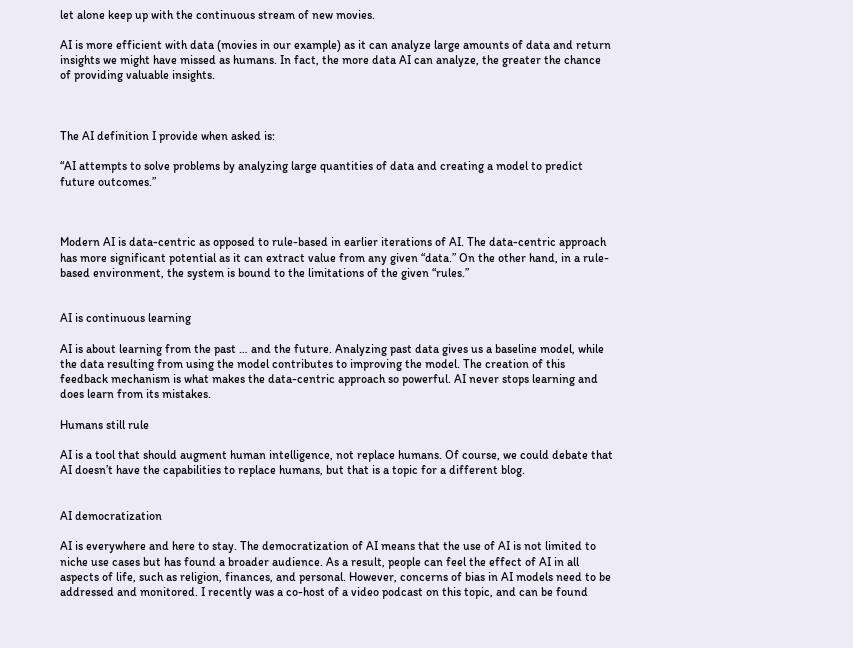let alone keep up with the continuous stream of new movies.

AI is more efficient with data (movies in our example) as it can analyze large amounts of data and return insights we might have missed as humans. In fact, the more data AI can analyze, the greater the chance of providing valuable insights.



The AI definition I provide when asked is:

“AI attempts to solve problems by analyzing large quantities of data and creating a model to predict future outcomes.”



Modern AI is data-centric as opposed to rule-based in earlier iterations of AI. The data-centric approach has more significant potential as it can extract value from any given “data.” On the other hand, in a rule-based environment, the system is bound to the limitations of the given “rules.”


AI is continuous learning

AI is about learning from the past … and the future. Analyzing past data gives us a baseline model, while the data resulting from using the model contributes to improving the model. The creation of this feedback mechanism is what makes the data-centric approach so powerful. AI never stops learning and does learn from its mistakes.

Humans still rule

AI is a tool that should augment human intelligence, not replace humans. Of course, we could debate that AI doesn’t have the capabilities to replace humans, but that is a topic for a different blog.


AI democratization

AI is everywhere and here to stay. The democratization of AI means that the use of AI is not limited to niche use cases but has found a broader audience. As a result, people can feel the effect of AI in all aspects of life, such as religion, finances, and personal. However, concerns of bias in AI models need to be addressed and monitored. I recently was a co-host of a video podcast on this topic, and can be found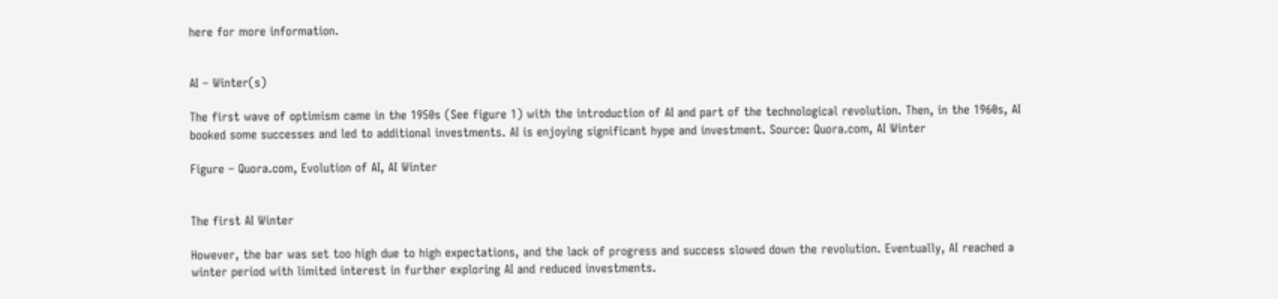here for more information.


AI – Winter(s)

The first wave of optimism came in the 1950s (See figure 1) with the introduction of AI and part of the technological revolution. Then, in the 1960s, AI booked some successes and led to additional investments. AI is enjoying significant hype and investment. Source: Quora.com, AI Winter

Figure – Quora.com, Evolution of AI, AI Winter


The first AI Winter

However, the bar was set too high due to high expectations, and the lack of progress and success slowed down the revolution. Eventually, AI reached a winter period with limited interest in further exploring AI and reduced investments.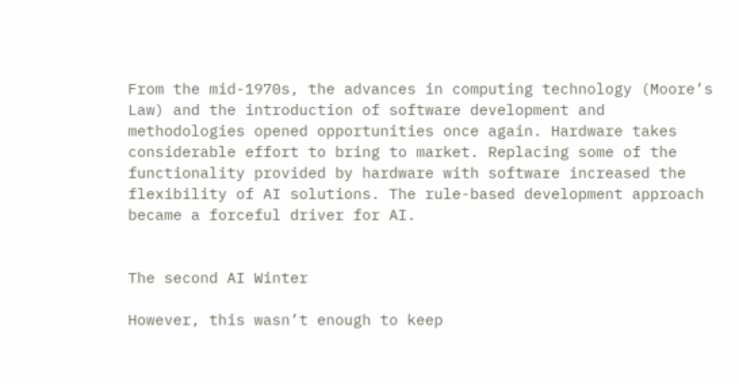From the mid-1970s, the advances in computing technology (Moore’s Law) and the introduction of software development and methodologies opened opportunities once again. Hardware takes considerable effort to bring to market. Replacing some of the functionality provided by hardware with software increased the flexibility of AI solutions. The rule-based development approach became a forceful driver for AI.


The second AI Winter

However, this wasn’t enough to keep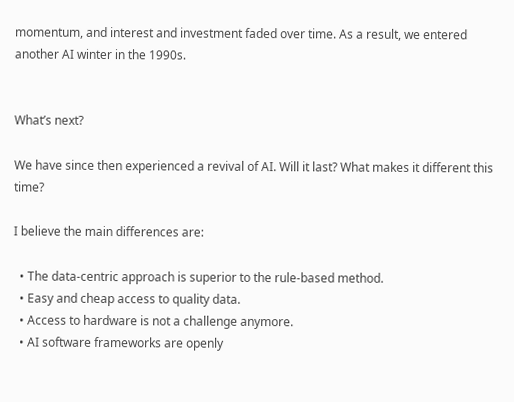momentum, and interest and investment faded over time. As a result, we entered another AI winter in the 1990s.


What’s next?

We have since then experienced a revival of AI. Will it last? What makes it different this time?

I believe the main differences are:

  • The data-centric approach is superior to the rule-based method.
  • Easy and cheap access to quality data.
  • Access to hardware is not a challenge anymore.
  • AI software frameworks are openly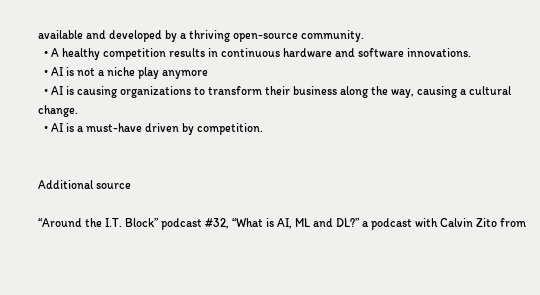available and developed by a thriving open-source community.
  • A healthy competition results in continuous hardware and software innovations.
  • AI is not a niche play anymore
  • AI is causing organizations to transform their business along the way, causing a cultural change.
  • AI is a must-have driven by competition.


Additional source

“Around the I.T. Block” podcast #32, “What is AI, ML and DL?” a podcast with Calvin Zito from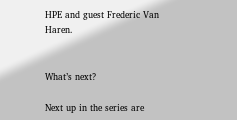HPE and guest Frederic Van Haren.


What’s next?

Next up in the series are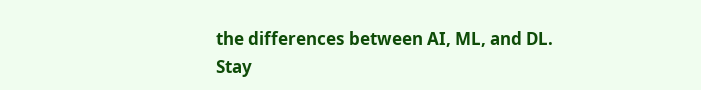the differences between AI, ML, and DL.
Stay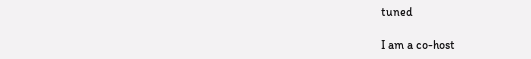tuned

I am a co-host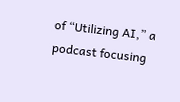of “Utilizing AI,” a podcast focusing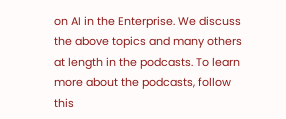on AI in the Enterprise. We discuss the above topics and many others at length in the podcasts. To learn more about the podcasts, follow this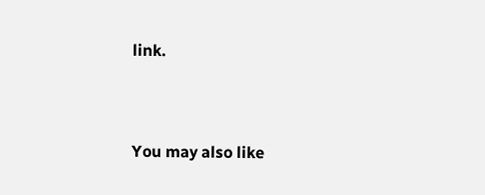link.



You may also like